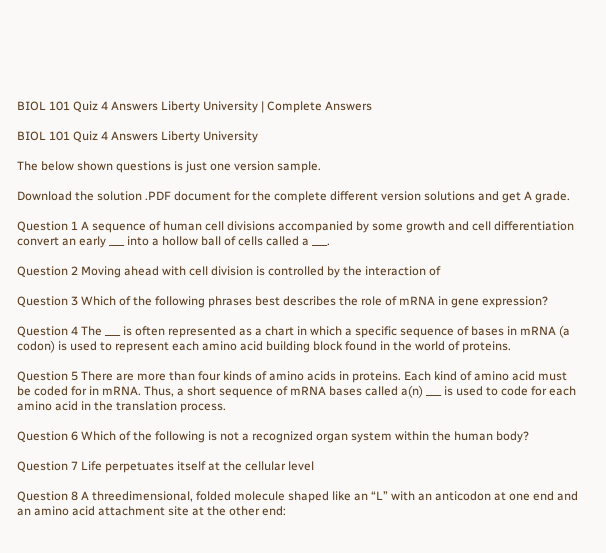BIOL 101 Quiz 4 Answers Liberty University | Complete Answers

BIOL 101 Quiz 4 Answers Liberty University

The below shown questions is just one version sample.

Download the solution .PDF document for the complete different version solutions and get A grade.

Question 1 A sequence of human cell divisions accompanied by some growth and cell differentiation convert an early ___ into a hollow ball of cells called a ___.

Question 2 Moving ahead with cell division is controlled by the interaction of

Question 3 Which of the following phrases best describes the role of mRNA in gene expression?

Question 4 The ___ is often represented as a chart in which a specific sequence of bases in mRNA (a codon) is used to represent each amino acid building block found in the world of proteins.

Question 5 There are more than four kinds of amino acids in proteins. Each kind of amino acid must be coded for in mRNA. Thus, a short sequence of mRNA bases called a(n) ___ is used to code for each amino acid in the translation process.

Question 6 Which of the following is not a recognized organ system within the human body?

Question 7 Life perpetuates itself at the cellular level

Question 8 A threedimensional, folded molecule shaped like an “L” with an anticodon at one end and an amino acid attachment site at the other end: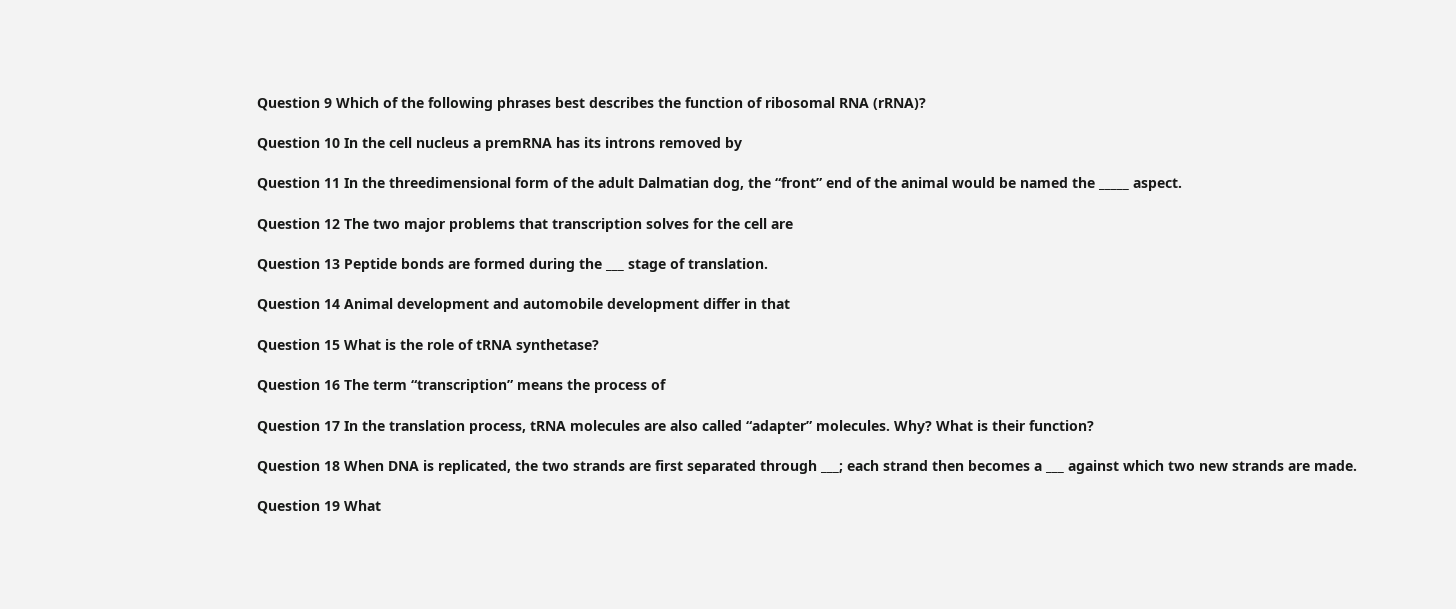Question 9 Which of the following phrases best describes the function of ribosomal RNA (rRNA)?

Question 10 In the cell nucleus a premRNA has its introns removed by

Question 11 In the threedimensional form of the adult Dalmatian dog, the “front” end of the animal would be named the _____ aspect.

Question 12 The two major problems that transcription solves for the cell are

Question 13 Peptide bonds are formed during the ___ stage of translation.

Question 14 Animal development and automobile development differ in that

Question 15 What is the role of tRNA synthetase?

Question 16 The term “transcription” means the process of

Question 17 In the translation process, tRNA molecules are also called “adapter” molecules. Why? What is their function?

Question 18 When DNA is replicated, the two strands are first separated through ___; each strand then becomes a ___ against which two new strands are made.

Question 19 What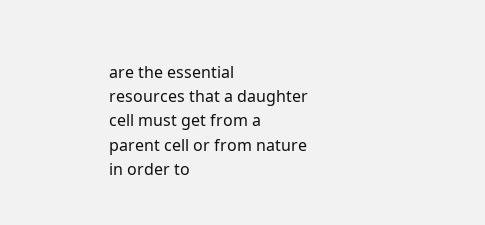are the essential resources that a daughter cell must get from a parent cell or from nature in order to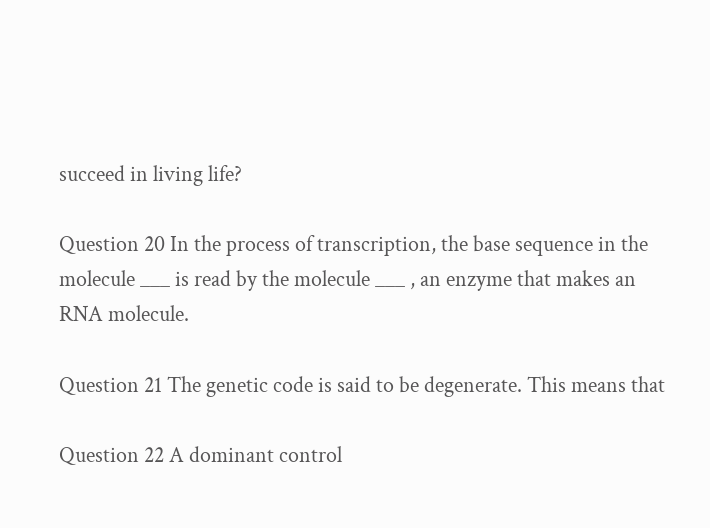succeed in living life?

Question 20 In the process of transcription, the base sequence in the molecule ___ is read by the molecule ___ , an enzyme that makes an RNA molecule.

Question 21 The genetic code is said to be degenerate. This means that

Question 22 A dominant control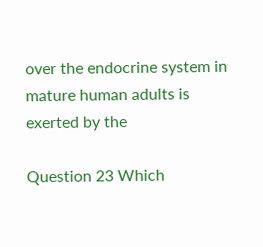over the endocrine system in mature human adults is exerted by the

Question 23 Which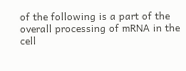of the following is a part of the overall processing of mRNA in the cell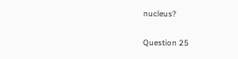nucleus?

Question 25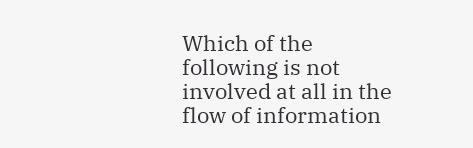Which of the following is not involved at all in the flow of information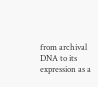from archival DNA to its expression as a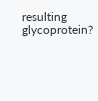resulting glycoprotein?